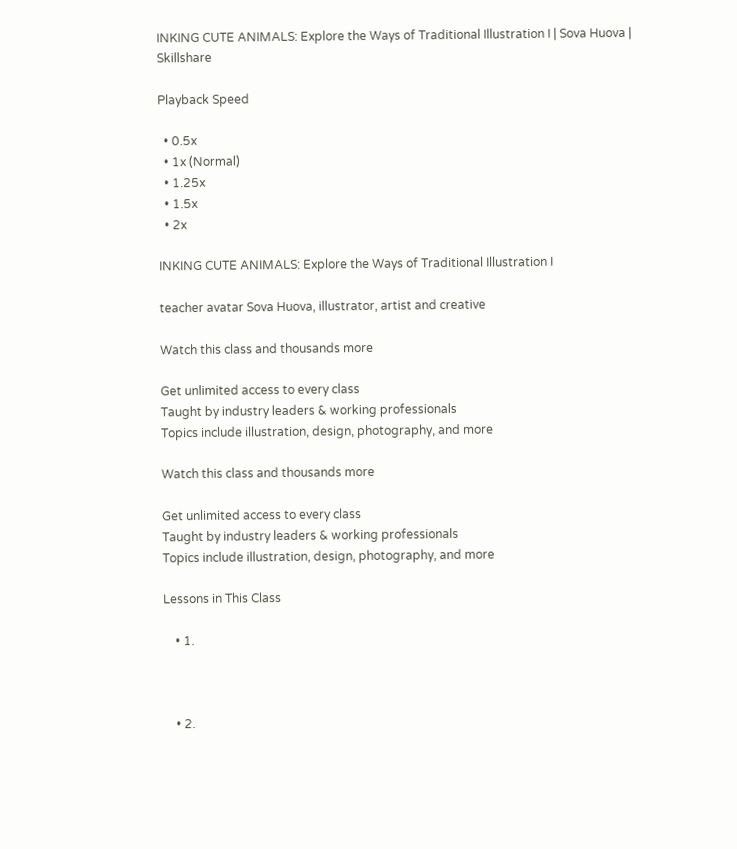INKING CUTE ANIMALS: Explore the Ways of Traditional Illustration I | Sova Huova | Skillshare

Playback Speed

  • 0.5x
  • 1x (Normal)
  • 1.25x
  • 1.5x
  • 2x

INKING CUTE ANIMALS: Explore the Ways of Traditional Illustration I

teacher avatar Sova Huova, illustrator, artist and creative

Watch this class and thousands more

Get unlimited access to every class
Taught by industry leaders & working professionals
Topics include illustration, design, photography, and more

Watch this class and thousands more

Get unlimited access to every class
Taught by industry leaders & working professionals
Topics include illustration, design, photography, and more

Lessons in This Class

    • 1.



    • 2.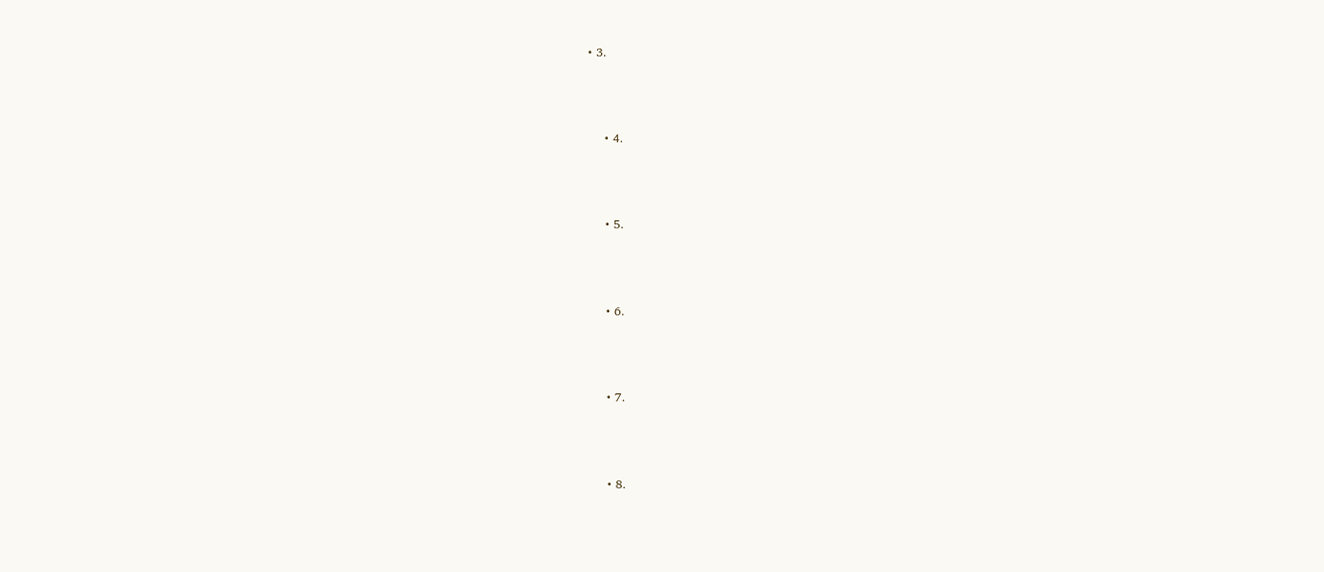• 3.



    • 4.



    • 5.



    • 6.



    • 7.



    • 8.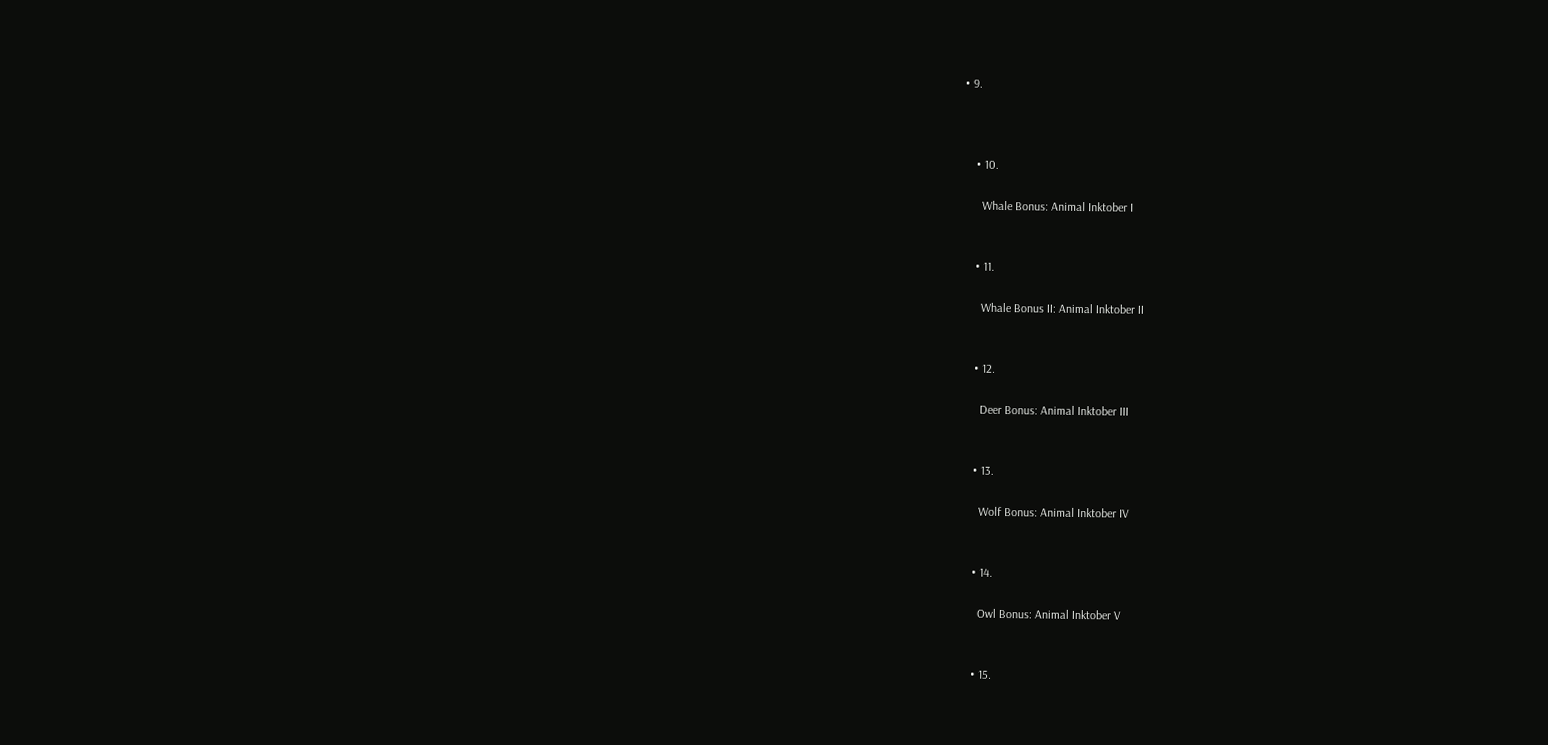• 9.



    • 10.

      Whale Bonus: Animal Inktober I


    • 11.

      Whale Bonus II: Animal Inktober II


    • 12.

      Deer Bonus: Animal Inktober III


    • 13.

      Wolf Bonus: Animal Inktober IV


    • 14.

      Owl Bonus: Animal Inktober V


    • 15.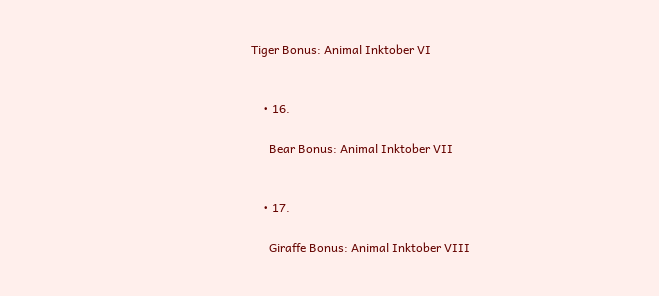Tiger Bonus: Animal Inktober VI


    • 16.

      Bear Bonus: Animal Inktober VII


    • 17.

      Giraffe Bonus: Animal Inktober VIII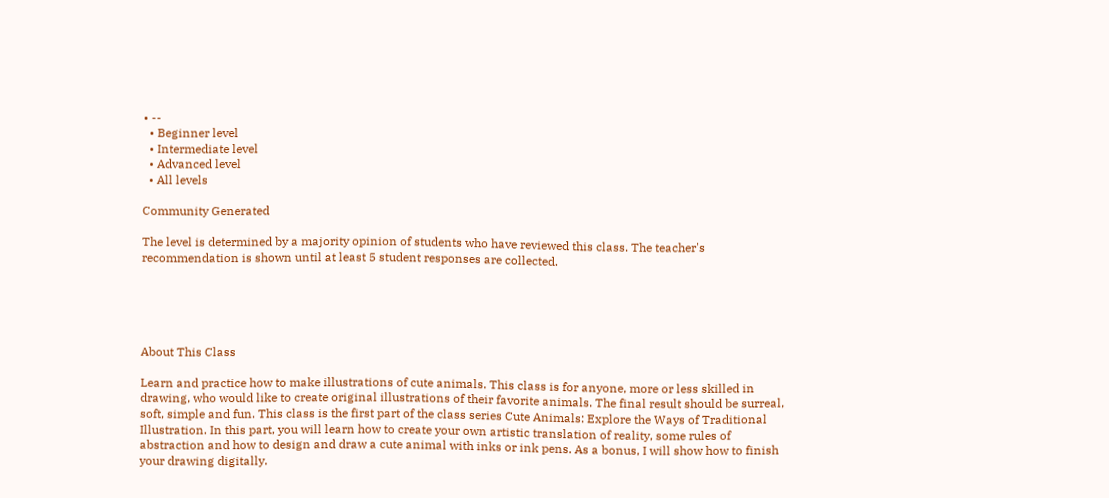• --
  • Beginner level
  • Intermediate level
  • Advanced level
  • All levels

Community Generated

The level is determined by a majority opinion of students who have reviewed this class. The teacher's recommendation is shown until at least 5 student responses are collected.





About This Class

Learn and practice how to make illustrations of cute animals. This class is for anyone, more or less skilled in drawing, who would like to create original illustrations of their favorite animals. The final result should be surreal, soft, simple and fun. This class is the first part of the class series Cute Animals: Explore the Ways of Traditional Illustration. In this part, you will learn how to create your own artistic translation of reality, some rules of abstraction and how to design and draw a cute animal with inks or ink pens. As a bonus, I will show how to finish your drawing digitally.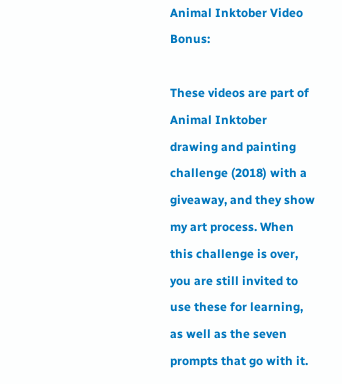Animal Inktober Video Bonus:

These videos are part of Animal Inktober drawing and painting challenge (2018) with a giveaway, and they show my art process. When this challenge is over, you are still invited to use these for learning, as well as the seven prompts that go with it.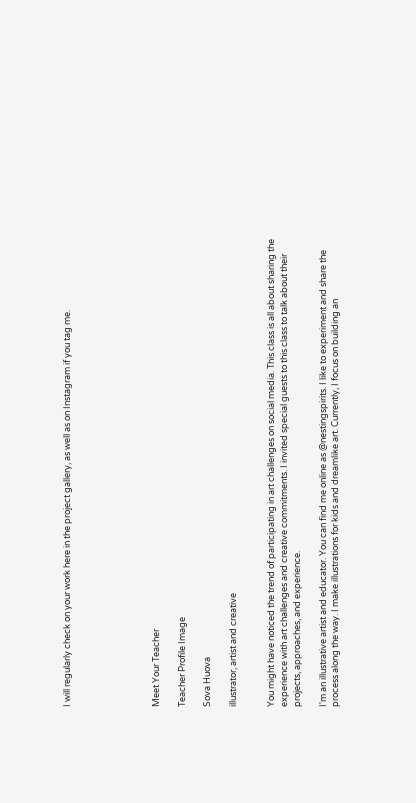I will regularly check on your work here in the project gallery, as well as on Instagram if you tag me.






Meet Your Teacher

Teacher Profile Image

Sova Huova

illustrator, artist and creative


You might have noticed the trend of participating in art challenges on social media. This class is all about sharing the experience with art challenges and creative commitments. I invited special guests to this class to talk about their projects, approaches, and experience.

I'm an illustrative artist and educator. You can find me online as @nestingspirits. I like to experiment and share the process along the way. I make illustrations for kids and dreamlike art. Currently, I focus on building an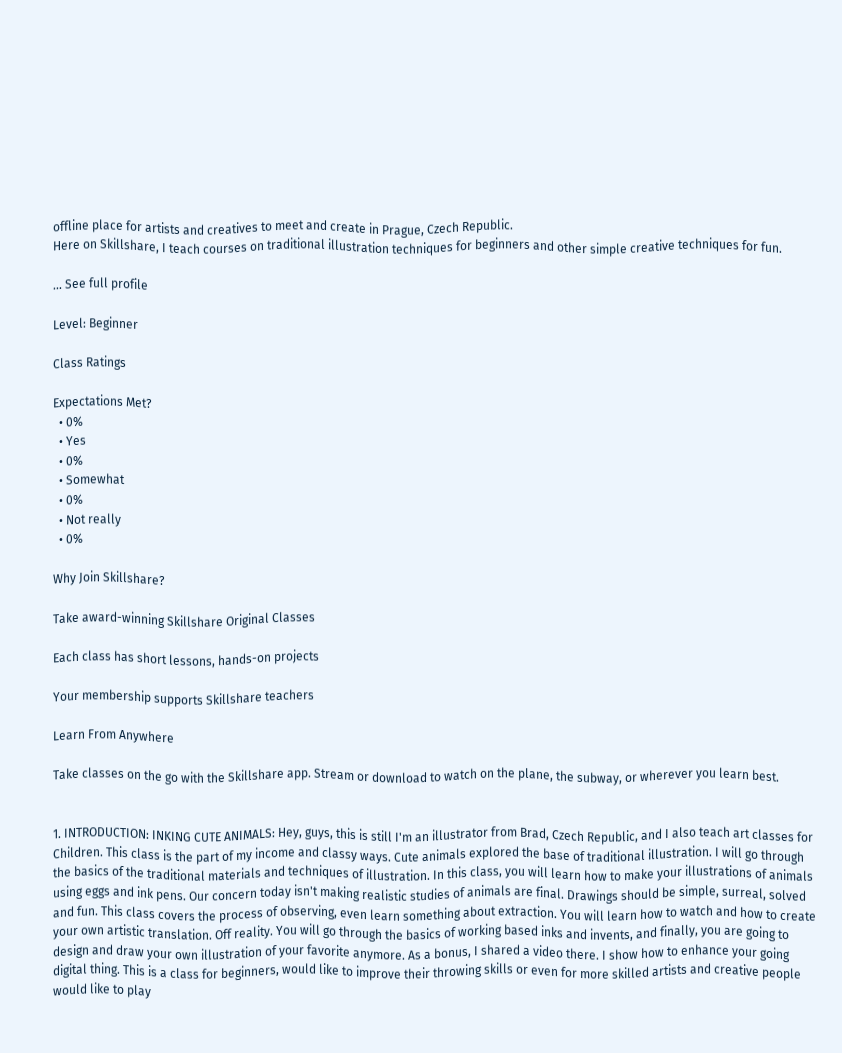offline place for artists and creatives to meet and create in Prague, Czech Republic.
Here on Skillshare, I teach courses on traditional illustration techniques for beginners and other simple creative techniques for fun.

... See full profile

Level: Beginner

Class Ratings

Expectations Met?
  • 0%
  • Yes
  • 0%
  • Somewhat
  • 0%
  • Not really
  • 0%

Why Join Skillshare?

Take award-winning Skillshare Original Classes

Each class has short lessons, hands-on projects

Your membership supports Skillshare teachers

Learn From Anywhere

Take classes on the go with the Skillshare app. Stream or download to watch on the plane, the subway, or wherever you learn best.


1. INTRODUCTION: INKING CUTE ANIMALS: Hey, guys, this is still I'm an illustrator from Brad, Czech Republic, and I also teach art classes for Children. This class is the part of my income and classy ways. Cute animals explored the base of traditional illustration. I will go through the basics of the traditional materials and techniques of illustration. In this class, you will learn how to make your illustrations of animals using eggs and ink pens. Our concern today isn't making realistic studies of animals are final. Drawings should be simple, surreal, solved and fun. This class covers the process of observing, even learn something about extraction. You will learn how to watch and how to create your own artistic translation. Off reality. You will go through the basics of working based inks and invents, and finally, you are going to design and draw your own illustration of your favorite anymore. As a bonus, I shared a video there. I show how to enhance your going digital thing. This is a class for beginners, would like to improve their throwing skills or even for more skilled artists and creative people would like to play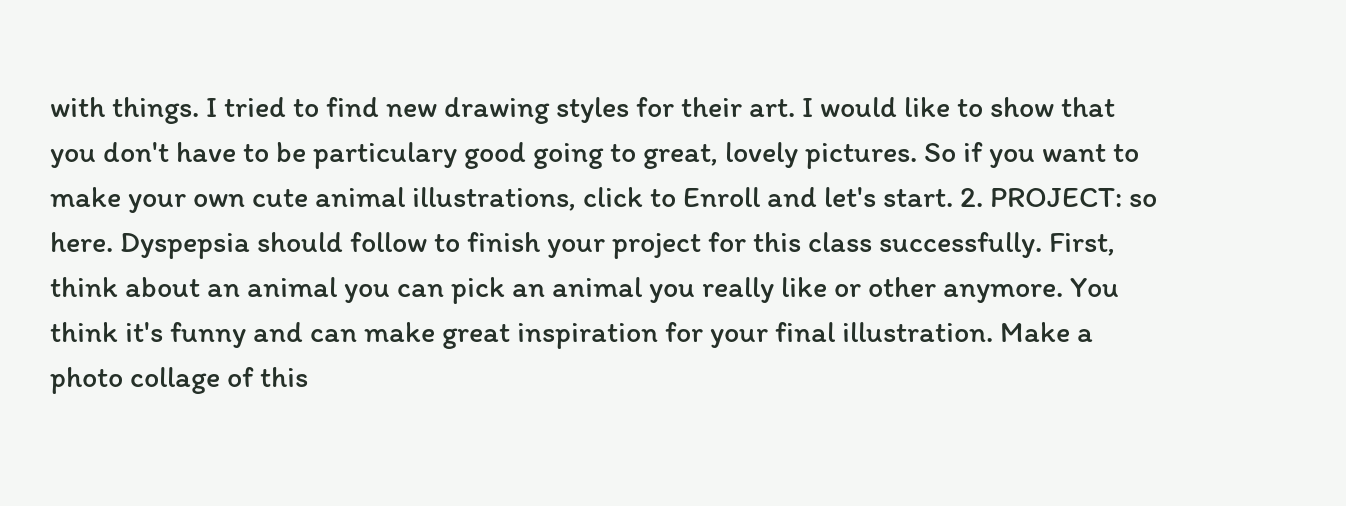with things. I tried to find new drawing styles for their art. I would like to show that you don't have to be particulary good going to great, lovely pictures. So if you want to make your own cute animal illustrations, click to Enroll and let's start. 2. PROJECT: so here. Dyspepsia should follow to finish your project for this class successfully. First, think about an animal you can pick an animal you really like or other anymore. You think it's funny and can make great inspiration for your final illustration. Make a photo collage of this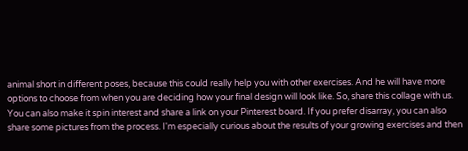animal short in different poses, because this could really help you with other exercises. And he will have more options to choose from when you are deciding how your final design will look like. So, share this collage with us. You can also make it spin interest and share a link on your Pinterest board. If you prefer disarray, you can also share some pictures from the process. I'm especially curious about the results of your growing exercises and then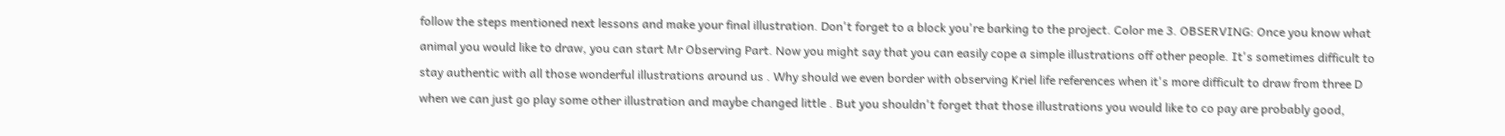follow the steps mentioned next lessons and make your final illustration. Don't forget to a block you're barking to the project. Color me 3. OBSERVING: Once you know what animal you would like to draw, you can start Mr Observing Part. Now you might say that you can easily cope a simple illustrations off other people. It's sometimes difficult to stay authentic with all those wonderful illustrations around us . Why should we even border with observing Kriel life references when it's more difficult to draw from three D when we can just go play some other illustration and maybe changed little . But you shouldn't forget that those illustrations you would like to co pay are probably good,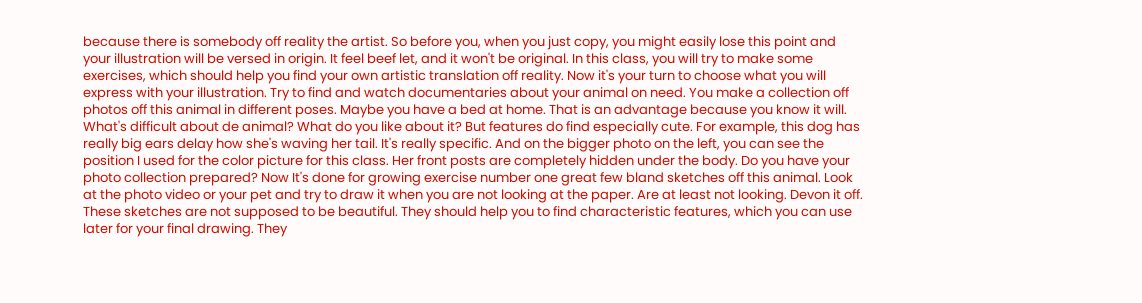because there is somebody off reality the artist. So before you, when you just copy, you might easily lose this point and your illustration will be versed in origin. It feel beef let, and it won't be original. In this class, you will try to make some exercises, which should help you find your own artistic translation off reality. Now it's your turn to choose what you will express with your illustration. Try to find and watch documentaries about your animal on need. You make a collection off photos off this animal in different poses. Maybe you have a bed at home. That is an advantage because you know it will. What's difficult about de animal? What do you like about it? But features do find especially cute. For example, this dog has really big ears delay how she's waving her tail. It's really specific. And on the bigger photo on the left, you can see the position I used for the color picture for this class. Her front posts are completely hidden under the body. Do you have your photo collection prepared? Now It's done for growing exercise number one great few bland sketches off this animal. Look at the photo video or your pet and try to draw it when you are not looking at the paper. Are at least not looking. Devon it off. These sketches are not supposed to be beautiful. They should help you to find characteristic features, which you can use later for your final drawing. They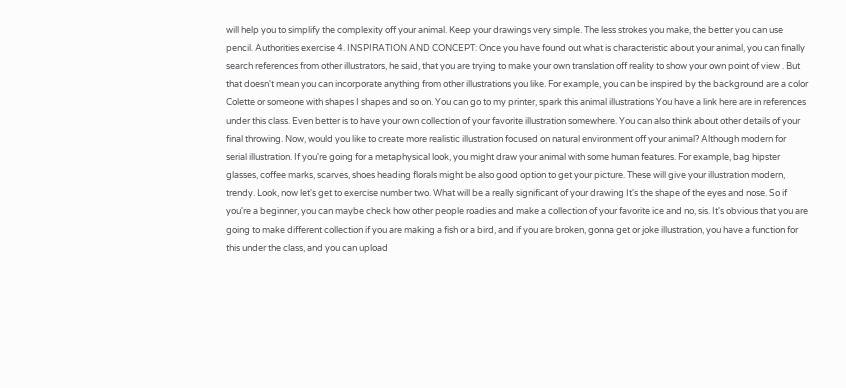will help you to simplify the complexity off your animal. Keep your drawings very simple. The less strokes you make, the better you can use pencil. Authorities exercise 4. INSPIRATION AND CONCEPT: Once you have found out what is characteristic about your animal, you can finally search references from other illustrators, he said, that you are trying to make your own translation off reality to show your own point of view . But that doesn't mean you can incorporate anything from other illustrations you like. For example, you can be inspired by the background are a color Colette or someone with shapes I shapes and so on. You can go to my printer, spark this animal illustrations You have a link here are in references under this class. Even better is to have your own collection of your favorite illustration somewhere. You can also think about other details of your final throwing. Now, would you like to create more realistic illustration focused on natural environment off your animal? Although modern for serial illustration. If you're going for a metaphysical look, you might draw your animal with some human features. For example, bag hipster glasses, coffee marks, scarves, shoes heading florals might be also good option to get your picture. These will give your illustration modern, trendy. Look, now let's get to exercise number two. What will be a really significant of your drawing It's the shape of the eyes and nose. So if you're a beginner, you can maybe check how other people roadies and make a collection of your favorite ice and no, sis. It's obvious that you are going to make different collection if you are making a fish or a bird, and if you are broken, gonna get or joke illustration, you have a function for this under the class, and you can upload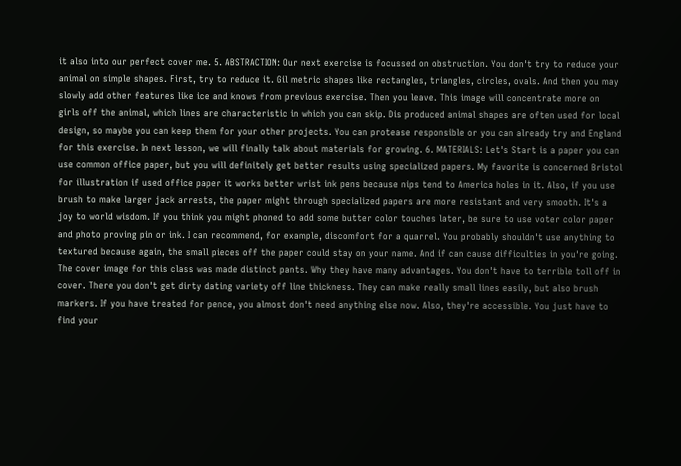it also into our perfect cover me. 5. ABSTRACTION: Our next exercise is focussed on obstruction. You don't try to reduce your animal on simple shapes. First, try to reduce it. Gil metric shapes like rectangles, triangles, circles, ovals. And then you may slowly add other features like ice and knows from previous exercise. Then you leave. This image will concentrate more on girls off the animal, which lines are characteristic in which you can skip. Dis produced animal shapes are often used for local design, so maybe you can keep them for your other projects. You can protease responsible or you can already try and England for this exercise. In next lesson, we will finally talk about materials for growing. 6. MATERIALS: Let's Start is a paper you can use common office paper, but you will definitely get better results using specialized papers. My favorite is concerned Bristol for illustration if used office paper it works better wrist ink pens because nips tend to America holes in it. Also, if you use brush to make larger jack arrests, the paper might through specialized papers are more resistant and very smooth. It's a joy to world wisdom. If you think you might phoned to add some butter color touches later, be sure to use voter color paper and photo proving pin or ink. I can recommend, for example, discomfort for a quarrel. You probably shouldn't use anything to textured because again, the small pieces off the paper could stay on your name. And if can cause difficulties in you're going. The cover image for this class was made distinct pants. Why they have many advantages. You don't have to terrible toll off in cover. There you don't get dirty dating variety off line thickness. They can make really small lines easily, but also brush markers. If you have treated for pence, you almost don't need anything else now. Also, they're accessible. You just have to find your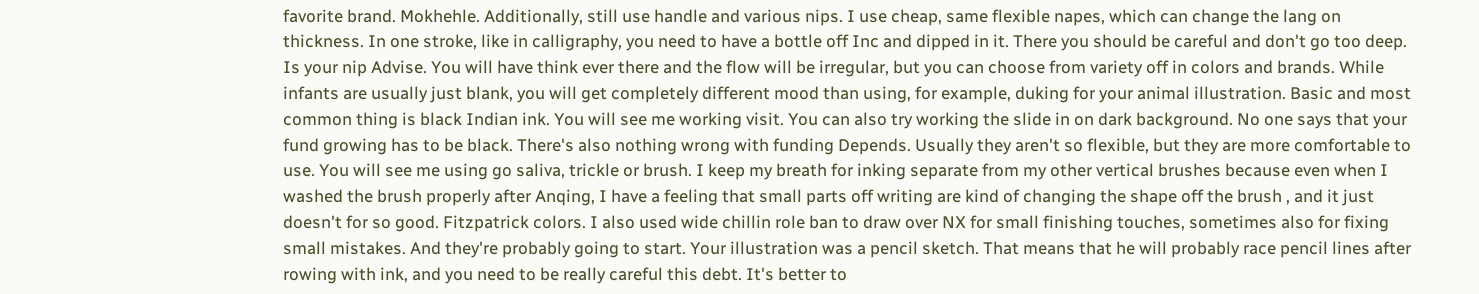favorite brand. Mokhehle. Additionally, still use handle and various nips. I use cheap, same flexible napes, which can change the lang on thickness. In one stroke, like in calligraphy, you need to have a bottle off Inc and dipped in it. There you should be careful and don't go too deep. Is your nip Advise. You will have think ever there and the flow will be irregular, but you can choose from variety off in colors and brands. While infants are usually just blank, you will get completely different mood than using, for example, duking for your animal illustration. Basic and most common thing is black Indian ink. You will see me working visit. You can also try working the slide in on dark background. No one says that your fund growing has to be black. There's also nothing wrong with funding Depends. Usually they aren't so flexible, but they are more comfortable to use. You will see me using go saliva, trickle or brush. I keep my breath for inking separate from my other vertical brushes because even when I washed the brush properly after Anqing, I have a feeling that small parts off writing are kind of changing the shape off the brush , and it just doesn't for so good. Fitzpatrick colors. I also used wide chillin role ban to draw over NX for small finishing touches, sometimes also for fixing small mistakes. And they're probably going to start. Your illustration was a pencil sketch. That means that he will probably race pencil lines after rowing with ink, and you need to be really careful this debt. It's better to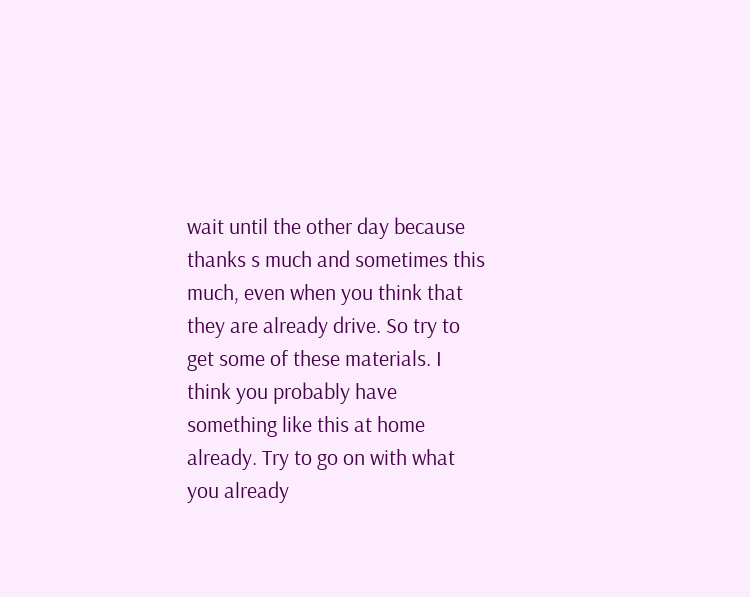wait until the other day because thanks s much and sometimes this much, even when you think that they are already drive. So try to get some of these materials. I think you probably have something like this at home already. Try to go on with what you already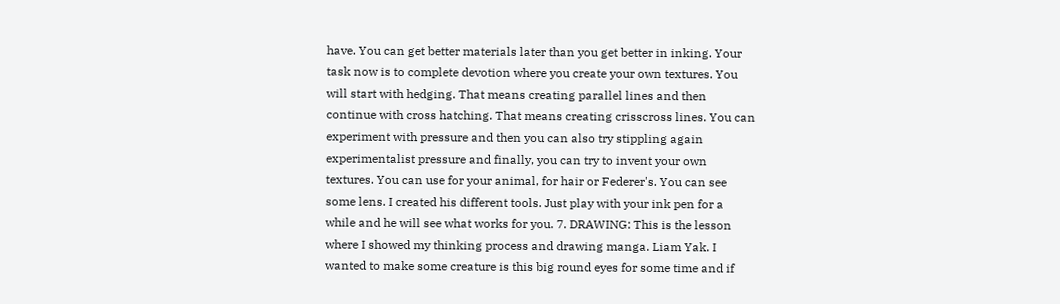have. You can get better materials later than you get better in inking. Your task now is to complete devotion where you create your own textures. You will start with hedging. That means creating parallel lines and then continue with cross hatching. That means creating crisscross lines. You can experiment with pressure and then you can also try stippling again experimentalist pressure and finally, you can try to invent your own textures. You can use for your animal, for hair or Federer's. You can see some lens. I created his different tools. Just play with your ink pen for a while and he will see what works for you. 7. DRAWING: This is the lesson where I showed my thinking process and drawing manga. Liam Yak. I wanted to make some creature is this big round eyes for some time and if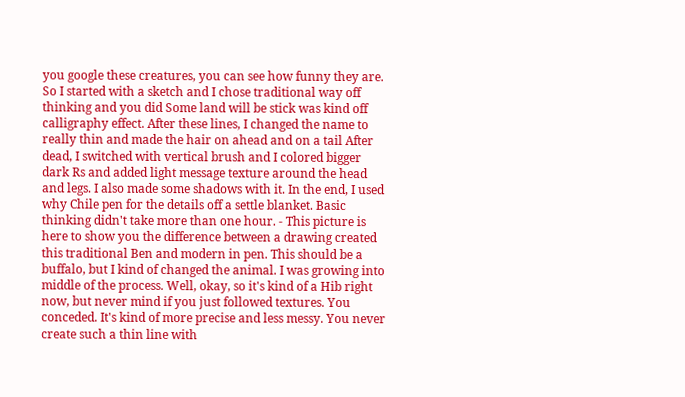you google these creatures, you can see how funny they are. So I started with a sketch and I chose traditional way off thinking and you did Some land will be stick was kind off calligraphy effect. After these lines, I changed the name to really thin and made the hair on ahead and on a tail After dead, I switched with vertical brush and I colored bigger dark Rs and added light message texture around the head and legs. I also made some shadows with it. In the end, I used why Chile pen for the details off a settle blanket. Basic thinking didn't take more than one hour. - This picture is here to show you the difference between a drawing created this traditional Ben and modern in pen. This should be a buffalo, but I kind of changed the animal. I was growing into middle of the process. Well, okay, so it's kind of a Hib right now, but never mind if you just followed textures. You conceded. It's kind of more precise and less messy. You never create such a thin line with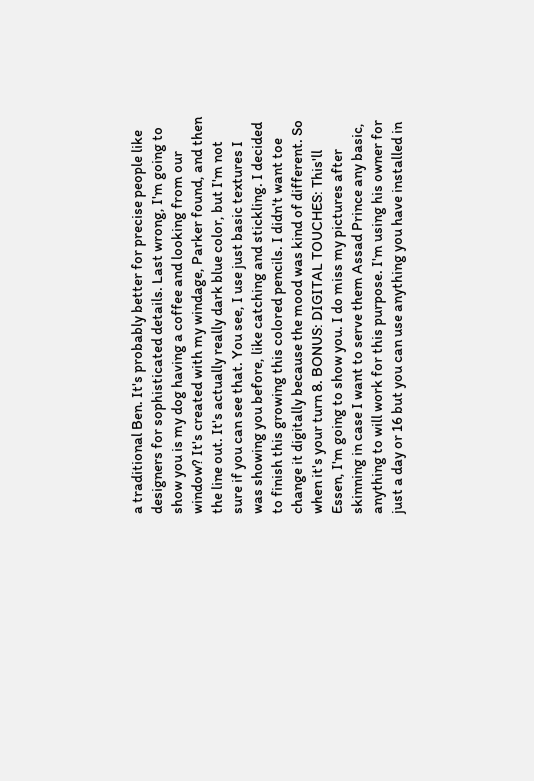a traditional Ben. It's probably better for precise people like designers for sophisticated details. Last wrong, I'm going to show you is my dog having a coffee and looking from our window? It's created with my windage, Parker found, and then the line out. It's actually really dark blue color, but I'm not sure if you can see that. You see, I use just basic textures I was showing you before, like catching and stickling. I decided to finish this growing this colored pencils. I didn't want toe change it digitally because the mood was kind of different. So when it's your turn 8. BONUS: DIGITAL TOUCHES: This'll Essen, I'm going to show you. I do miss my pictures after skinning in case I want to serve them Assad Prince any basic, anything to will work for this purpose. I'm using his owner for just a day or 16 but you can use anything you have installed in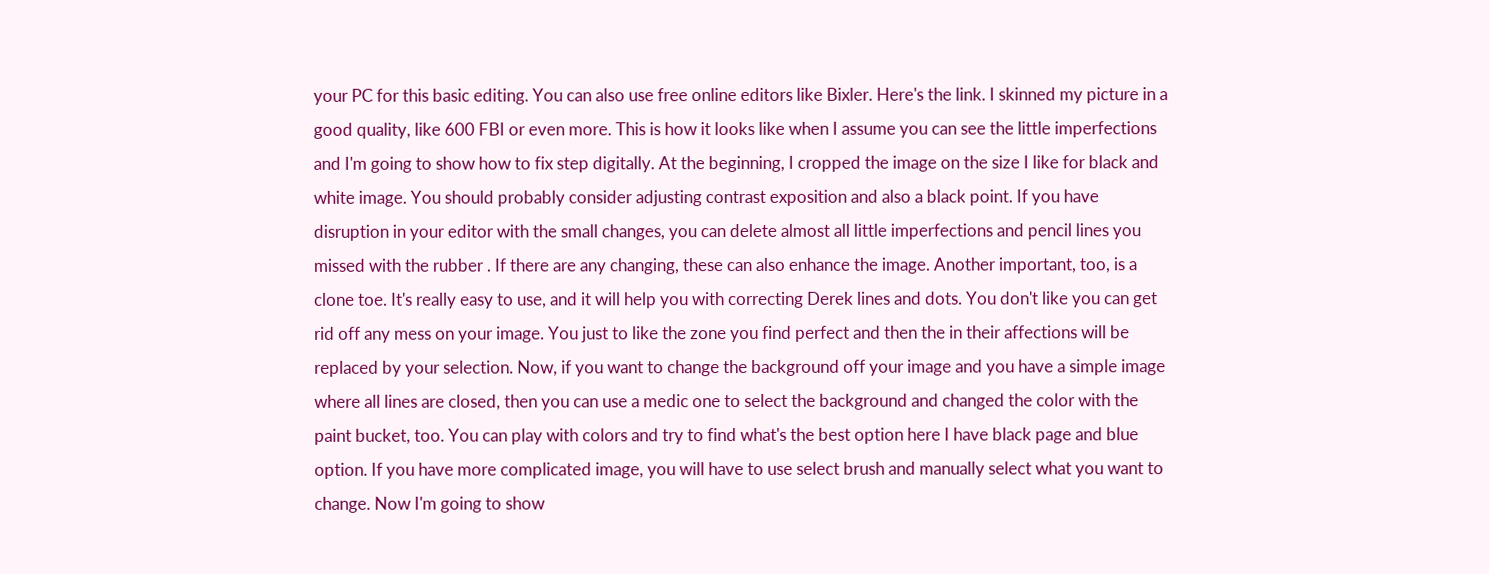your PC for this basic editing. You can also use free online editors like Bixler. Here's the link. I skinned my picture in a good quality, like 600 FBI or even more. This is how it looks like when I assume you can see the little imperfections and I'm going to show how to fix step digitally. At the beginning, I cropped the image on the size I like for black and white image. You should probably consider adjusting contrast exposition and also a black point. If you have disruption in your editor with the small changes, you can delete almost all little imperfections and pencil lines you missed with the rubber . If there are any changing, these can also enhance the image. Another important, too, is a clone toe. It's really easy to use, and it will help you with correcting Derek lines and dots. You don't like you can get rid off any mess on your image. You just to like the zone you find perfect and then the in their affections will be replaced by your selection. Now, if you want to change the background off your image and you have a simple image where all lines are closed, then you can use a medic one to select the background and changed the color with the paint bucket, too. You can play with colors and try to find what's the best option here I have black page and blue option. If you have more complicated image, you will have to use select brush and manually select what you want to change. Now I'm going to show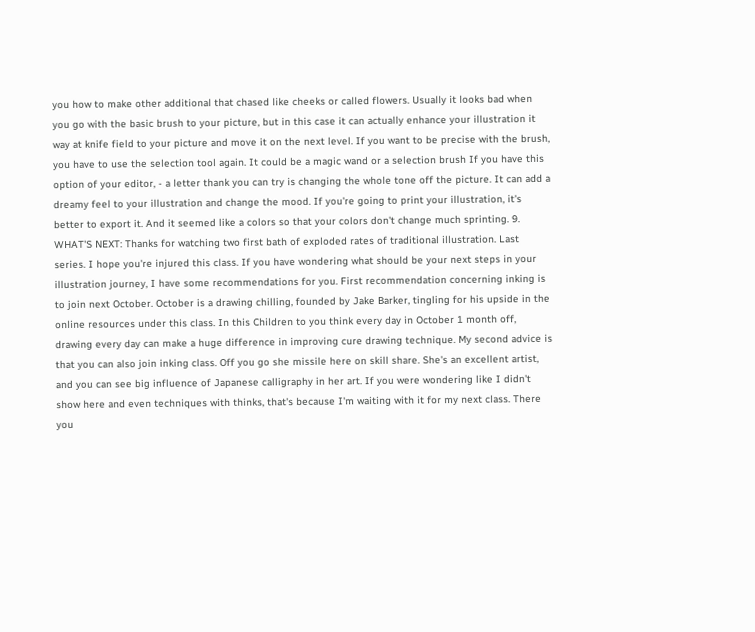you how to make other additional that chased like cheeks or called flowers. Usually it looks bad when you go with the basic brush to your picture, but in this case it can actually enhance your illustration it way at knife field to your picture and move it on the next level. If you want to be precise with the brush, you have to use the selection tool again. It could be a magic wand or a selection brush If you have this option of your editor, - a letter thank you can try is changing the whole tone off the picture. It can add a dreamy feel to your illustration and change the mood. If you're going to print your illustration, it's better to export it. And it seemed like a colors so that your colors don't change much sprinting. 9. WHAT'S NEXT: Thanks for watching two first bath of exploded rates of traditional illustration. Last series. I hope you're injured this class. If you have wondering what should be your next steps in your illustration journey, I have some recommendations for you. First recommendation concerning inking is to join next October. October is a drawing chilling, founded by Jake Barker, tingling for his upside in the online resources under this class. In this Children to you think every day in October 1 month off, drawing every day can make a huge difference in improving cure drawing technique. My second advice is that you can also join inking class. Off you go she missile here on skill share. She's an excellent artist, and you can see big influence of Japanese calligraphy in her art. If you were wondering like I didn't show here and even techniques with thinks, that's because I'm waiting with it for my next class. There you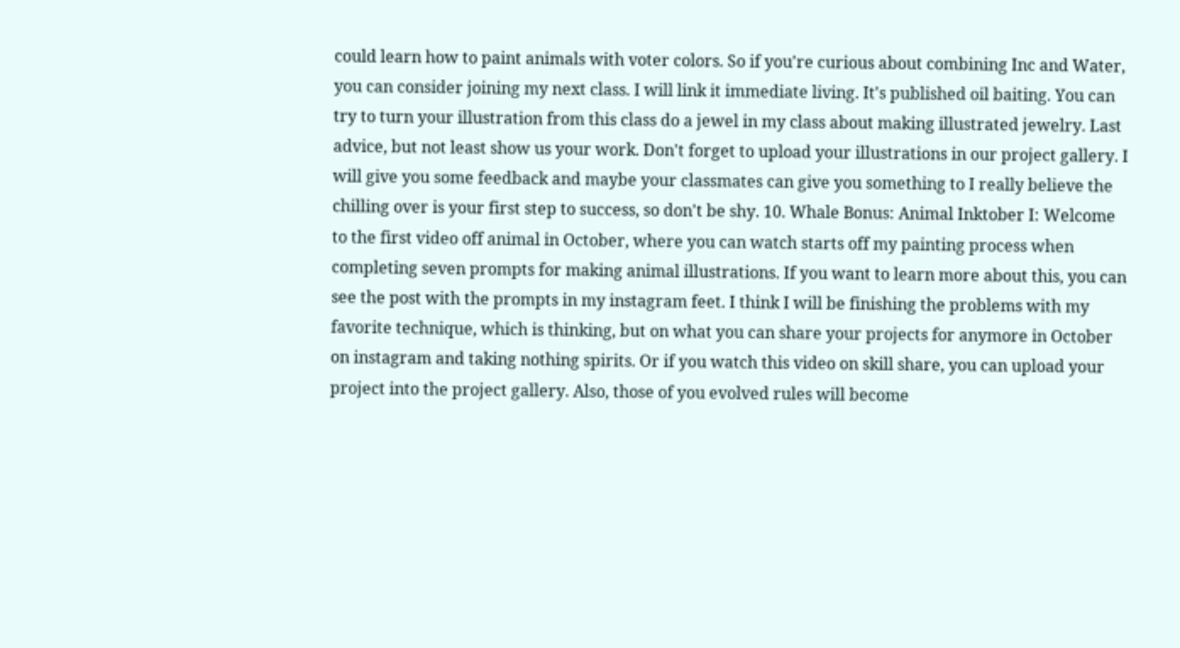could learn how to paint animals with voter colors. So if you're curious about combining Inc and Water, you can consider joining my next class. I will link it immediate living. It's published oil baiting. You can try to turn your illustration from this class do a jewel in my class about making illustrated jewelry. Last advice, but not least show us your work. Don't forget to upload your illustrations in our project gallery. I will give you some feedback and maybe your classmates can give you something to I really believe the chilling over is your first step to success, so don't be shy. 10. Whale Bonus: Animal Inktober I: Welcome to the first video off animal in October, where you can watch starts off my painting process when completing seven prompts for making animal illustrations. If you want to learn more about this, you can see the post with the prompts in my instagram feet. I think I will be finishing the problems with my favorite technique, which is thinking, but on what you can share your projects for anymore in October on instagram and taking nothing spirits. Or if you watch this video on skill share, you can upload your project into the project gallery. Also, those of you evolved rules will become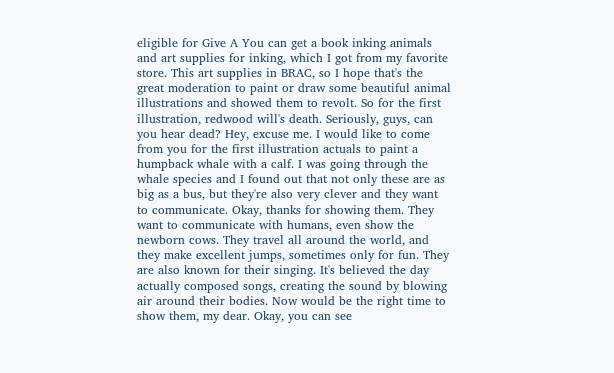eligible for Give A You can get a book inking animals and art supplies for inking, which I got from my favorite store. This art supplies in BRAC, so I hope that's the great moderation to paint or draw some beautiful animal illustrations and showed them to revolt. So for the first illustration, redwood will's death. Seriously, guys, can you hear dead? Hey, excuse me. I would like to come from you for the first illustration actuals to paint a humpback whale with a calf. I was going through the whale species and I found out that not only these are as big as a bus, but they're also very clever and they want to communicate. Okay, thanks for showing them. They want to communicate with humans, even show the newborn cows. They travel all around the world, and they make excellent jumps, sometimes only for fun. They are also known for their singing. It's believed the day actually composed songs, creating the sound by blowing air around their bodies. Now would be the right time to show them, my dear. Okay, you can see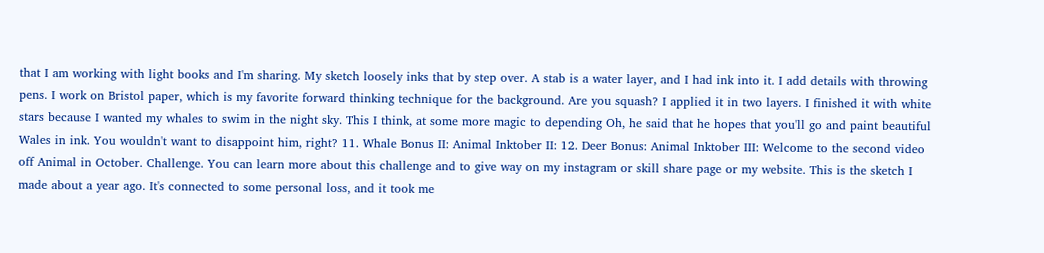that I am working with light books and I'm sharing. My sketch loosely inks that by step over. A stab is a water layer, and I had ink into it. I add details with throwing pens. I work on Bristol paper, which is my favorite forward thinking technique for the background. Are you squash? I applied it in two layers. I finished it with white stars because I wanted my whales to swim in the night sky. This I think, at some more magic to depending Oh, he said that he hopes that you'll go and paint beautiful Wales in ink. You wouldn't want to disappoint him, right? 11. Whale Bonus II: Animal Inktober II: 12. Deer Bonus: Animal Inktober III: Welcome to the second video off Animal in October. Challenge. You can learn more about this challenge and to give way on my instagram or skill share page or my website. This is the sketch I made about a year ago. It's connected to some personal loss, and it took me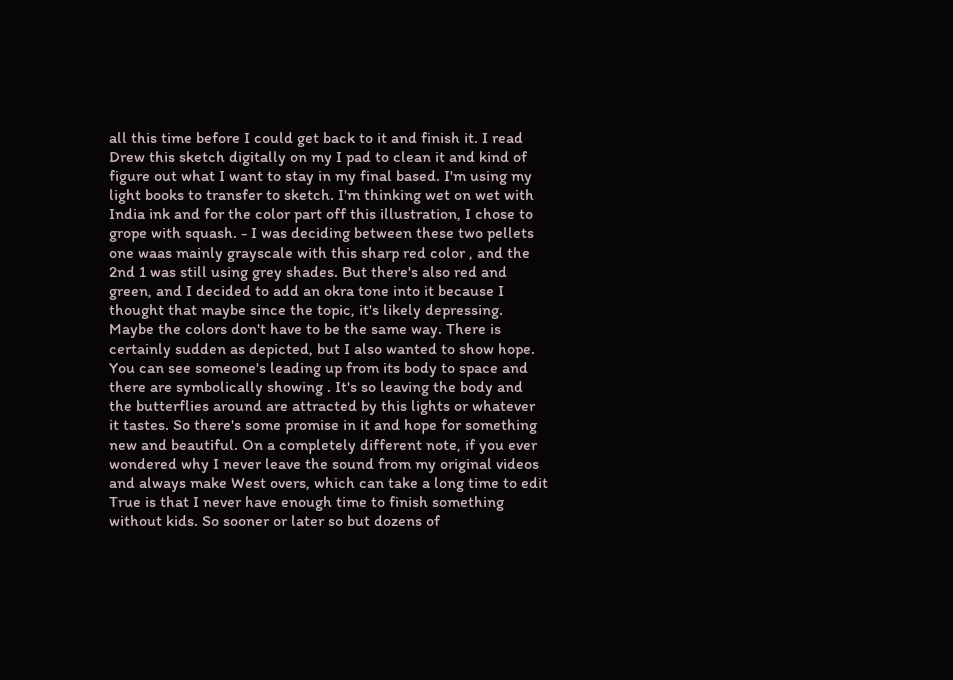all this time before I could get back to it and finish it. I read Drew this sketch digitally on my I pad to clean it and kind of figure out what I want to stay in my final based. I'm using my light books to transfer to sketch. I'm thinking wet on wet with India ink and for the color part off this illustration, I chose to grope with squash. - I was deciding between these two pellets one waas mainly grayscale with this sharp red color , and the 2nd 1 was still using grey shades. But there's also red and green, and I decided to add an okra tone into it because I thought that maybe since the topic, it's likely depressing. Maybe the colors don't have to be the same way. There is certainly sudden as depicted, but I also wanted to show hope. You can see someone's leading up from its body to space and there are symbolically showing . It's so leaving the body and the butterflies around are attracted by this lights or whatever it tastes. So there's some promise in it and hope for something new and beautiful. On a completely different note, if you ever wondered why I never leave the sound from my original videos and always make West overs, which can take a long time to edit True is that I never have enough time to finish something without kids. So sooner or later so but dozens of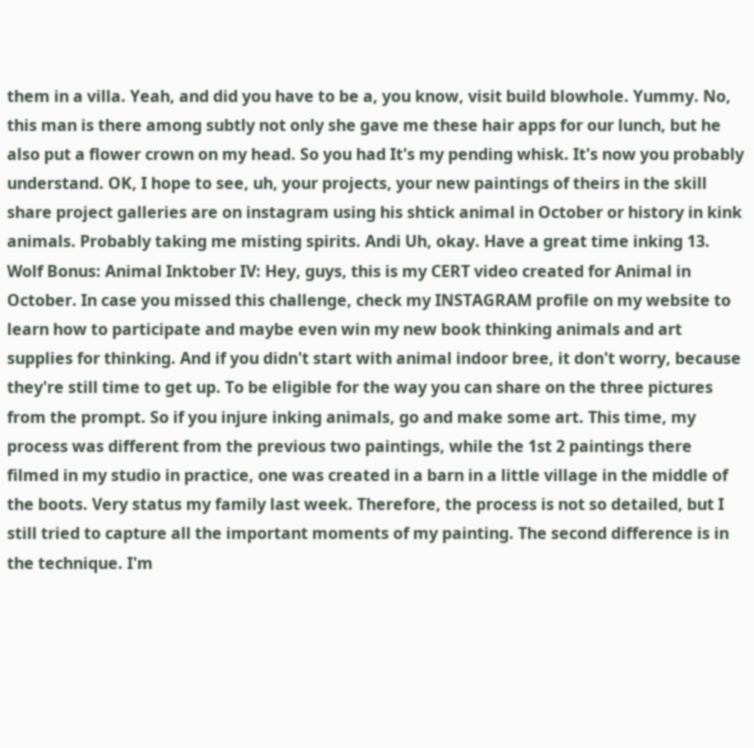them in a villa. Yeah, and did you have to be a, you know, visit build blowhole. Yummy. No, this man is there among subtly not only she gave me these hair apps for our lunch, but he also put a flower crown on my head. So you had It's my pending whisk. It's now you probably understand. OK, I hope to see, uh, your projects, your new paintings of theirs in the skill share project galleries are on instagram using his shtick animal in October or history in kink animals. Probably taking me misting spirits. Andi Uh, okay. Have a great time inking 13. Wolf Bonus: Animal Inktober IV: Hey, guys, this is my CERT video created for Animal in October. In case you missed this challenge, check my INSTAGRAM profile on my website to learn how to participate and maybe even win my new book thinking animals and art supplies for thinking. And if you didn't start with animal indoor bree, it don't worry, because they're still time to get up. To be eligible for the way you can share on the three pictures from the prompt. So if you injure inking animals, go and make some art. This time, my process was different from the previous two paintings, while the 1st 2 paintings there filmed in my studio in practice, one was created in a barn in a little village in the middle of the boots. Very status my family last week. Therefore, the process is not so detailed, but I still tried to capture all the important moments of my painting. The second difference is in the technique. I'm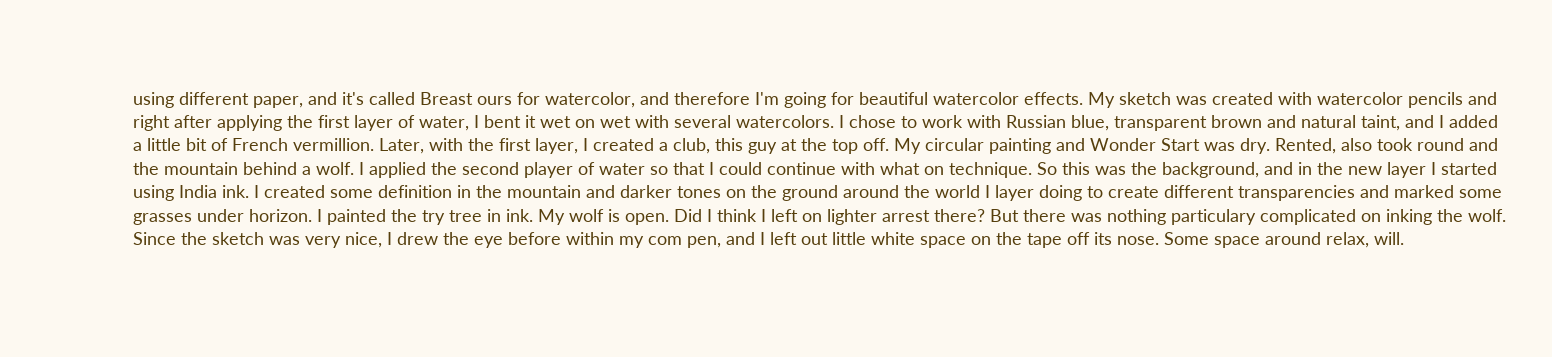using different paper, and it's called Breast ours for watercolor, and therefore I'm going for beautiful watercolor effects. My sketch was created with watercolor pencils and right after applying the first layer of water, I bent it wet on wet with several watercolors. I chose to work with Russian blue, transparent brown and natural taint, and I added a little bit of French vermillion. Later, with the first layer, I created a club, this guy at the top off. My circular painting and Wonder Start was dry. Rented, also took round and the mountain behind a wolf. I applied the second player of water so that I could continue with what on technique. So this was the background, and in the new layer I started using India ink. I created some definition in the mountain and darker tones on the ground around the world I layer doing to create different transparencies and marked some grasses under horizon. I painted the try tree in ink. My wolf is open. Did I think I left on lighter arrest there? But there was nothing particulary complicated on inking the wolf. Since the sketch was very nice, I drew the eye before within my com pen, and I left out little white space on the tape off its nose. Some space around relax, will.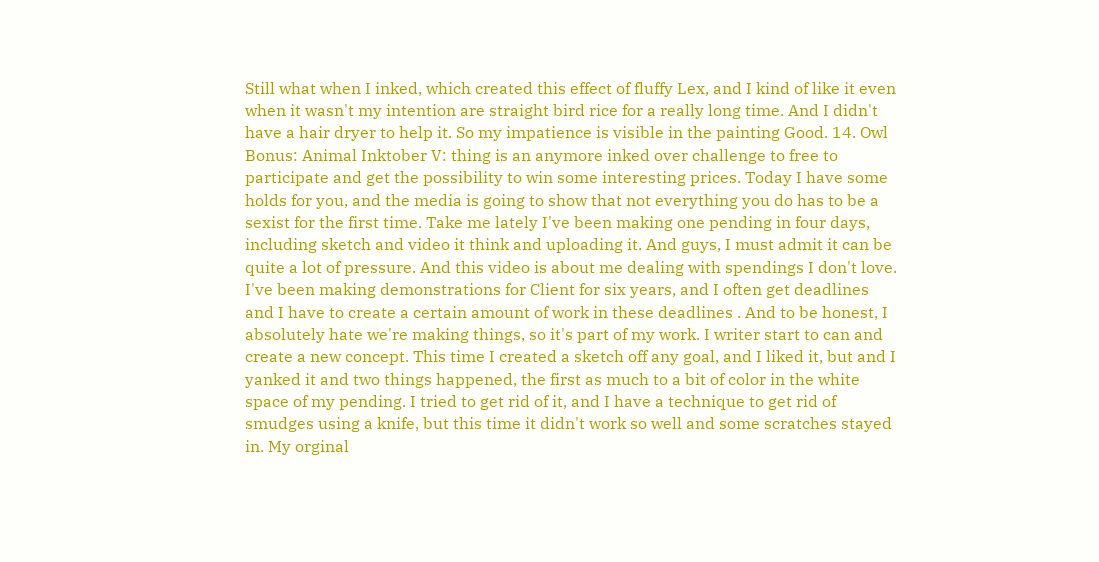Still what when I inked, which created this effect of fluffy Lex, and I kind of like it even when it wasn't my intention are straight bird rice for a really long time. And I didn't have a hair dryer to help it. So my impatience is visible in the painting Good. 14. Owl Bonus: Animal Inktober V: thing is an anymore inked over challenge to free to participate and get the possibility to win some interesting prices. Today I have some holds for you, and the media is going to show that not everything you do has to be a sexist for the first time. Take me lately I've been making one pending in four days, including sketch and video it think and uploading it. And guys, I must admit it can be quite a lot of pressure. And this video is about me dealing with spendings I don't love. I've been making demonstrations for Client for six years, and I often get deadlines and I have to create a certain amount of work in these deadlines . And to be honest, I absolutely hate we're making things, so it's part of my work. I writer start to can and create a new concept. This time I created a sketch off any goal, and I liked it, but and I yanked it and two things happened, the first as much to a bit of color in the white space of my pending. I tried to get rid of it, and I have a technique to get rid of smudges using a knife, but this time it didn't work so well and some scratches stayed in. My orginal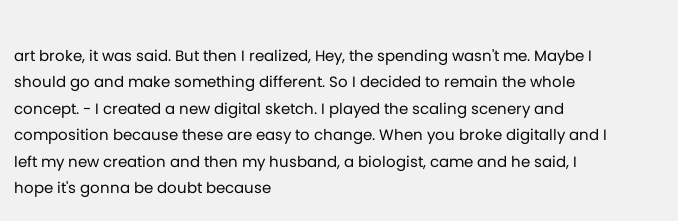art broke, it was said. But then I realized, Hey, the spending wasn't me. Maybe I should go and make something different. So I decided to remain the whole concept. - I created a new digital sketch. I played the scaling scenery and composition because these are easy to change. When you broke digitally and I left my new creation and then my husband, a biologist, came and he said, I hope it's gonna be doubt because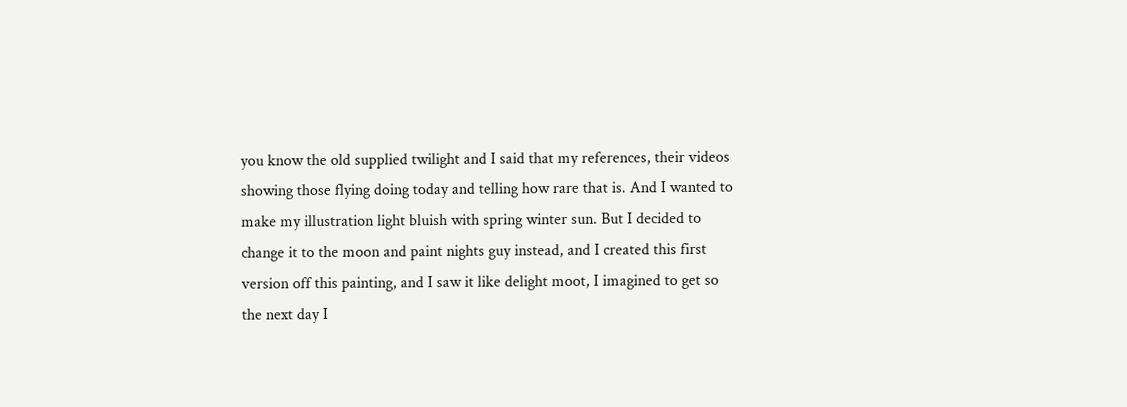you know the old supplied twilight and I said that my references, their videos showing those flying doing today and telling how rare that is. And I wanted to make my illustration light bluish with spring winter sun. But I decided to change it to the moon and paint nights guy instead, and I created this first version off this painting, and I saw it like delight moot, I imagined to get so the next day I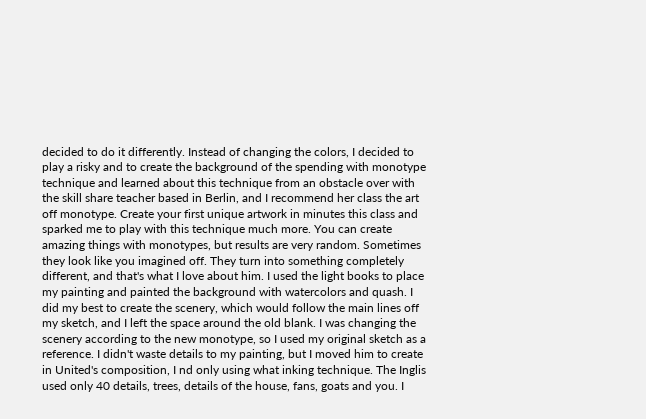decided to do it differently. Instead of changing the colors, I decided to play a risky and to create the background of the spending with monotype technique and learned about this technique from an obstacle over with the skill share teacher based in Berlin, and I recommend her class the art off monotype. Create your first unique artwork in minutes this class and sparked me to play with this technique much more. You can create amazing things with monotypes, but results are very random. Sometimes they look like you imagined off. They turn into something completely different, and that's what I love about him. I used the light books to place my painting and painted the background with watercolors and quash. I did my best to create the scenery, which would follow the main lines off my sketch, and I left the space around the old blank. I was changing the scenery according to the new monotype, so I used my original sketch as a reference. I didn't waste details to my painting, but I moved him to create in United's composition, I nd only using what inking technique. The Inglis used only 40 details, trees, details of the house, fans, goats and you. I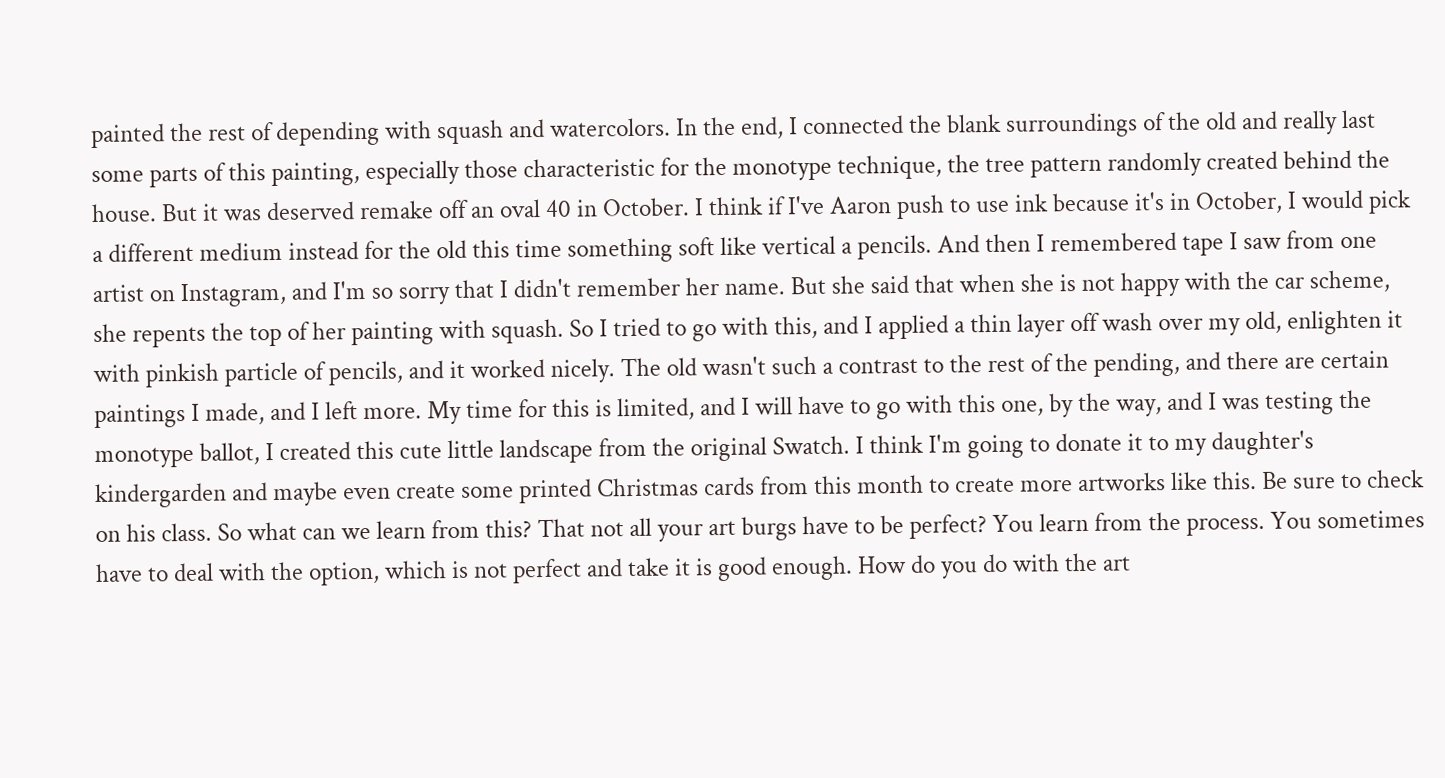painted the rest of depending with squash and watercolors. In the end, I connected the blank surroundings of the old and really last some parts of this painting, especially those characteristic for the monotype technique, the tree pattern randomly created behind the house. But it was deserved remake off an oval 40 in October. I think if I've Aaron push to use ink because it's in October, I would pick a different medium instead for the old this time something soft like vertical a pencils. And then I remembered tape I saw from one artist on Instagram, and I'm so sorry that I didn't remember her name. But she said that when she is not happy with the car scheme, she repents the top of her painting with squash. So I tried to go with this, and I applied a thin layer off wash over my old, enlighten it with pinkish particle of pencils, and it worked nicely. The old wasn't such a contrast to the rest of the pending, and there are certain paintings I made, and I left more. My time for this is limited, and I will have to go with this one, by the way, and I was testing the monotype ballot, I created this cute little landscape from the original Swatch. I think I'm going to donate it to my daughter's kindergarden and maybe even create some printed Christmas cards from this month to create more artworks like this. Be sure to check on his class. So what can we learn from this? That not all your art burgs have to be perfect? You learn from the process. You sometimes have to deal with the option, which is not perfect and take it is good enough. How do you do with the art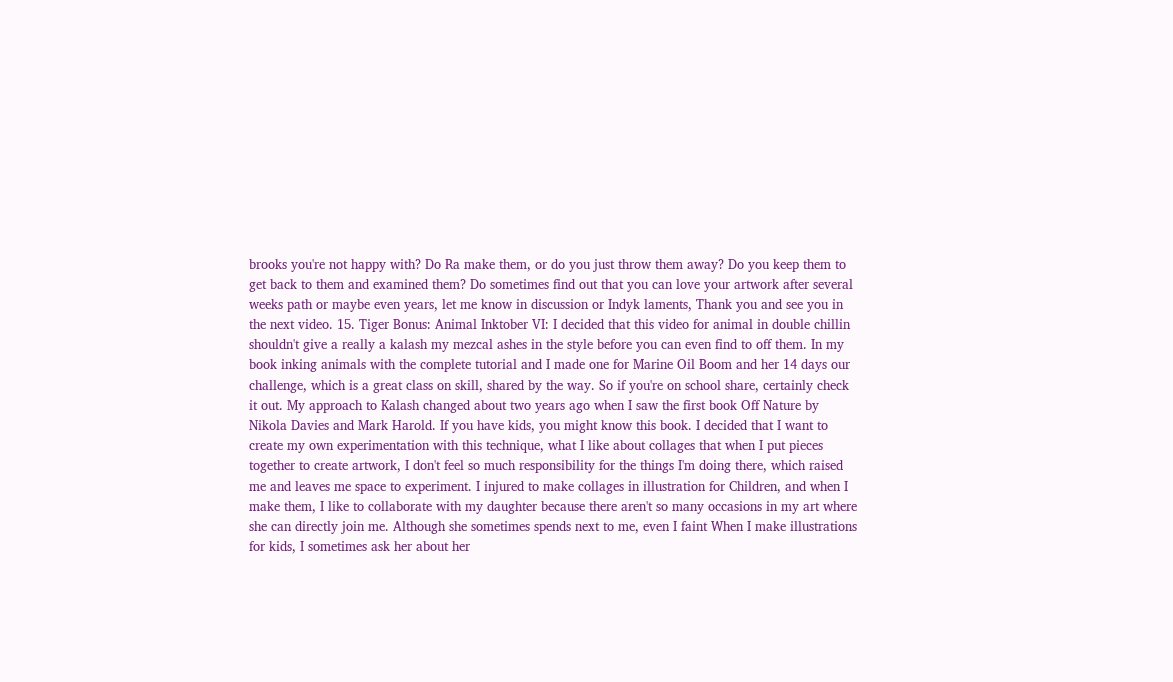brooks you're not happy with? Do Ra make them, or do you just throw them away? Do you keep them to get back to them and examined them? Do sometimes find out that you can love your artwork after several weeks path or maybe even years, let me know in discussion or Indyk laments, Thank you and see you in the next video. 15. Tiger Bonus: Animal Inktober VI: I decided that this video for animal in double chillin shouldn't give a really a kalash my mezcal ashes in the style before you can even find to off them. In my book inking animals with the complete tutorial and I made one for Marine Oil Boom and her 14 days our challenge, which is a great class on skill, shared by the way. So if you're on school share, certainly check it out. My approach to Kalash changed about two years ago when I saw the first book Off Nature by Nikola Davies and Mark Harold. If you have kids, you might know this book. I decided that I want to create my own experimentation with this technique, what I like about collages that when I put pieces together to create artwork, I don't feel so much responsibility for the things I'm doing there, which raised me and leaves me space to experiment. I injured to make collages in illustration for Children, and when I make them, I like to collaborate with my daughter because there aren't so many occasions in my art where she can directly join me. Although she sometimes spends next to me, even I faint When I make illustrations for kids, I sometimes ask her about her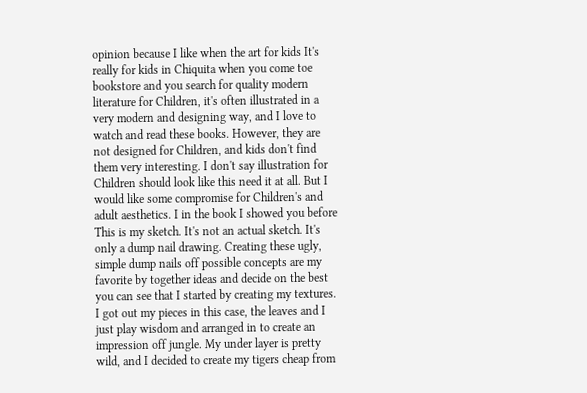opinion because I like when the art for kids It's really for kids in Chiquita when you come toe bookstore and you search for quality modern literature for Children, it's often illustrated in a very modern and designing way, and I love to watch and read these books. However, they are not designed for Children, and kids don't find them very interesting. I don't say illustration for Children should look like this need it at all. But I would like some compromise for Children's and adult aesthetics. I in the book I showed you before This is my sketch. It's not an actual sketch. It's only a dump nail drawing. Creating these ugly, simple dump nails off possible concepts are my favorite by together ideas and decide on the best you can see that I started by creating my textures. I got out my pieces in this case, the leaves and I just play wisdom and arranged in to create an impression off jungle. My under layer is pretty wild, and I decided to create my tigers cheap from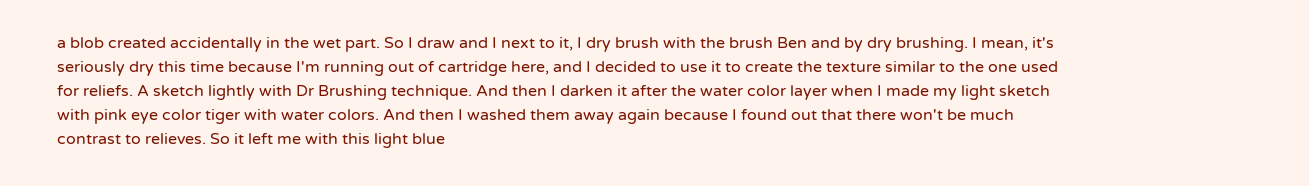a blob created accidentally in the wet part. So I draw and I next to it, I dry brush with the brush Ben and by dry brushing. I mean, it's seriously dry this time because I'm running out of cartridge here, and I decided to use it to create the texture similar to the one used for reliefs. A sketch lightly with Dr Brushing technique. And then I darken it after the water color layer when I made my light sketch with pink eye color tiger with water colors. And then I washed them away again because I found out that there won't be much contrast to relieves. So it left me with this light blue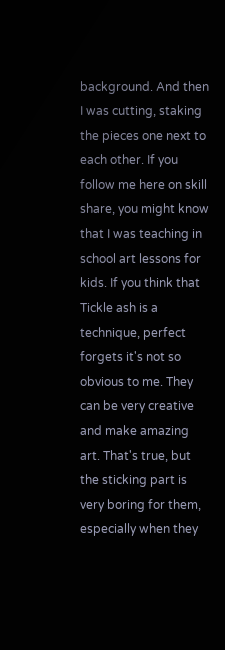background. And then I was cutting, staking the pieces one next to each other. If you follow me here on skill share, you might know that I was teaching in school art lessons for kids. If you think that Tickle ash is a technique, perfect forgets it's not so obvious to me. They can be very creative and make amazing art. That's true, but the sticking part is very boring for them, especially when they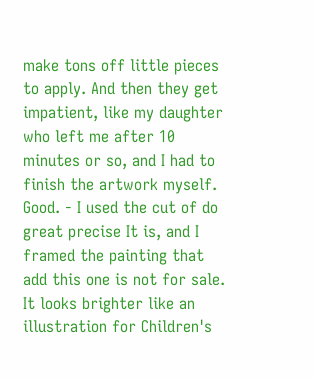make tons off little pieces to apply. And then they get impatient, like my daughter who left me after 10 minutes or so, and I had to finish the artwork myself. Good. - I used the cut of do great precise It is, and I framed the painting that add this one is not for sale. It looks brighter like an illustration for Children's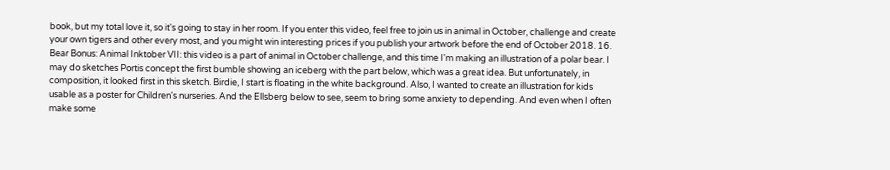book, but my total love it, so it's going to stay in her room. If you enter this video, feel free to join us in animal in October, challenge and create your own tigers and other every most, and you might win interesting prices if you publish your artwork before the end of October 2018. 16. Bear Bonus: Animal Inktober VII: this video is a part of animal in October challenge, and this time I'm making an illustration of a polar bear. I may do sketches Portis concept the first bumble showing an iceberg with the part below, which was a great idea. But unfortunately, in composition, it looked first in this sketch. Birdie, I start is floating in the white background. Also, I wanted to create an illustration for kids usable as a poster for Children's nurseries. And the Ellsberg below to see, seem to bring some anxiety to depending. And even when I often make some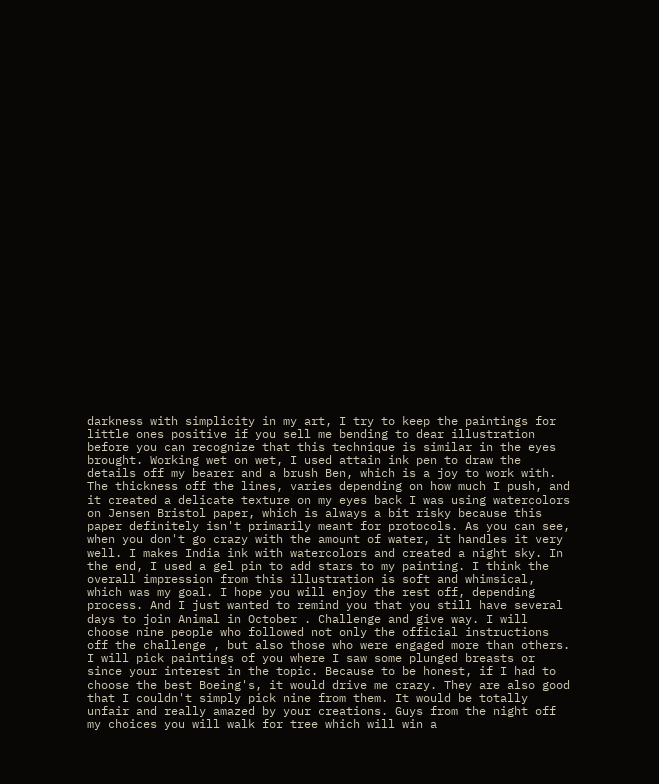darkness with simplicity in my art, I try to keep the paintings for little ones positive if you sell me bending to dear illustration before you can recognize that this technique is similar in the eyes brought. Working wet on wet, I used attain ink pen to draw the details off my bearer and a brush Ben, which is a joy to work with. The thickness off the lines, varies depending on how much I push, and it created a delicate texture on my eyes back I was using watercolors on Jensen Bristol paper, which is always a bit risky because this paper definitely isn't primarily meant for protocols. As you can see, when you don't go crazy with the amount of water, it handles it very well. I makes India ink with watercolors and created a night sky. In the end, I used a gel pin to add stars to my painting. I think the overall impression from this illustration is soft and whimsical, which was my goal. I hope you will enjoy the rest off, depending process. And I just wanted to remind you that you still have several days to join Animal in October . Challenge and give way. I will choose nine people who followed not only the official instructions off the challenge , but also those who were engaged more than others. I will pick paintings of you where I saw some plunged breasts or since your interest in the topic. Because to be honest, if I had to choose the best Boeing's, it would drive me crazy. They are also good that I couldn't simply pick nine from them. It would be totally unfair and really amazed by your creations. Guys from the night off my choices you will walk for tree which will win a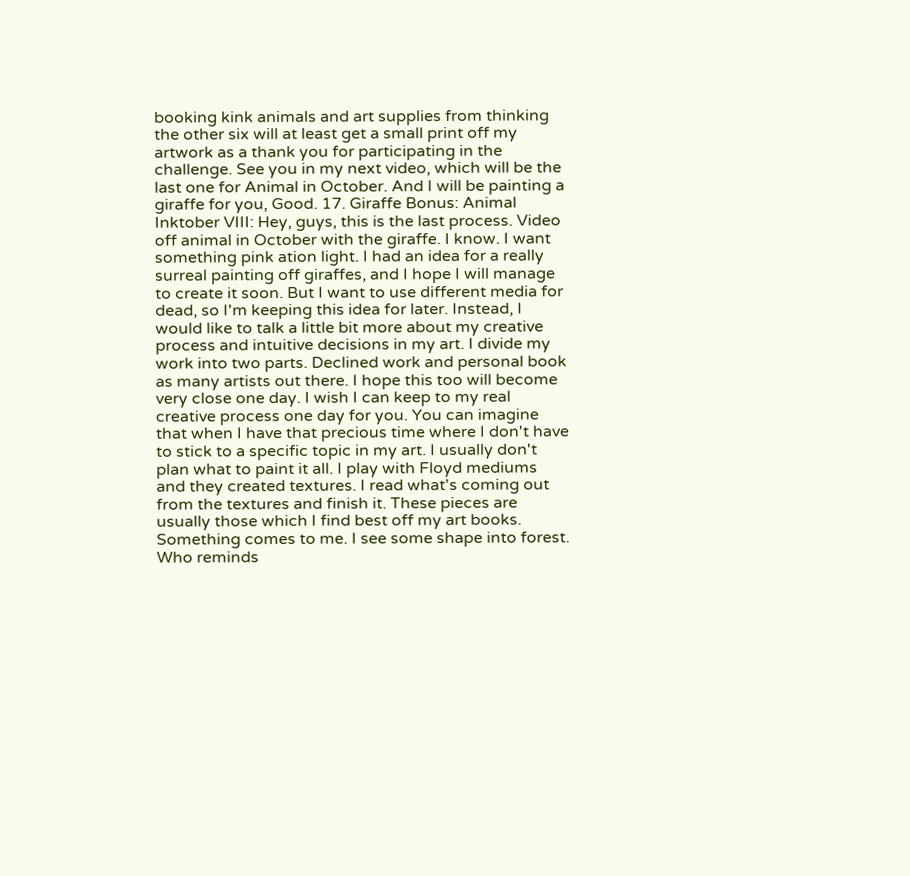booking kink animals and art supplies from thinking the other six will at least get a small print off my artwork as a thank you for participating in the challenge. See you in my next video, which will be the last one for Animal in October. And I will be painting a giraffe for you, Good. 17. Giraffe Bonus: Animal Inktober VIII: Hey, guys, this is the last process. Video off animal in October with the giraffe. I know. I want something pink ation light. I had an idea for a really surreal painting off giraffes, and I hope I will manage to create it soon. But I want to use different media for dead, so I'm keeping this idea for later. Instead, I would like to talk a little bit more about my creative process and intuitive decisions in my art. I divide my work into two parts. Declined work and personal book as many artists out there. I hope this too will become very close one day. I wish I can keep to my real creative process one day for you. You can imagine that when I have that precious time where I don't have to stick to a specific topic in my art. I usually don't plan what to paint it all. I play with Floyd mediums and they created textures. I read what's coming out from the textures and finish it. These pieces are usually those which I find best off my art books. Something comes to me. I see some shape into forest. Who reminds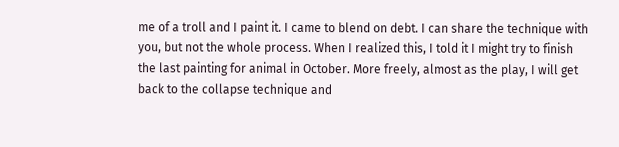me of a troll and I paint it. I came to blend on debt. I can share the technique with you, but not the whole process. When I realized this, I told it I might try to finish the last painting for animal in October. More freely, almost as the play, I will get back to the collapse technique and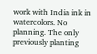work with India ink in watercolors. No planning. The only previously planting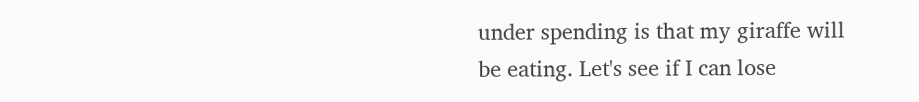under spending is that my giraffe will be eating. Let's see if I can lose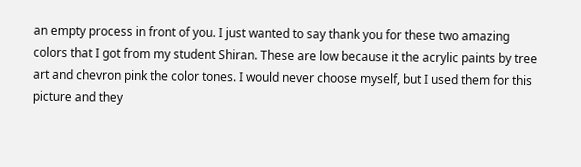an empty process in front of you. I just wanted to say thank you for these two amazing colors that I got from my student Shiran. These are low because it the acrylic paints by tree art and chevron pink the color tones. I would never choose myself, but I used them for this picture and they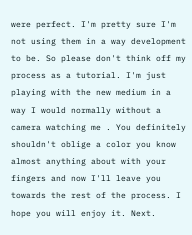were perfect. I'm pretty sure I'm not using them in a way development to be. So please don't think off my process as a tutorial. I'm just playing with the new medium in a way I would normally without a camera watching me . You definitely shouldn't oblige a color you know almost anything about with your fingers and now I'll leave you towards the rest of the process. I hope you will enjoy it. Next.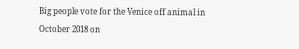Big people vote for the Venice off animal in October 2018 on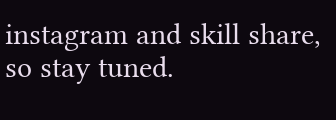instagram and skill share, so stay tuned.